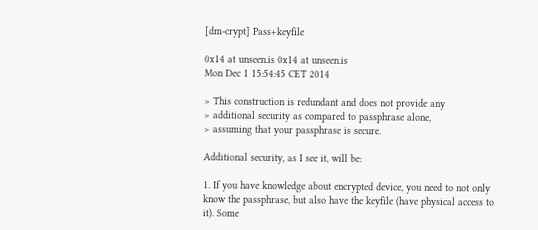[dm-crypt] Pass+keyfile

0x14 at unseen.is 0x14 at unseen.is
Mon Dec 1 15:54:45 CET 2014

> This construction is redundant and does not provide any
> additional security as compared to passphrase alone,
> assuming that your passphrase is secure.

Additional security, as I see it, will be:

1. If you have knowledge about encrypted device, you need to not only
know the passphrase, but also have the keyfile (have physical access to
it). Some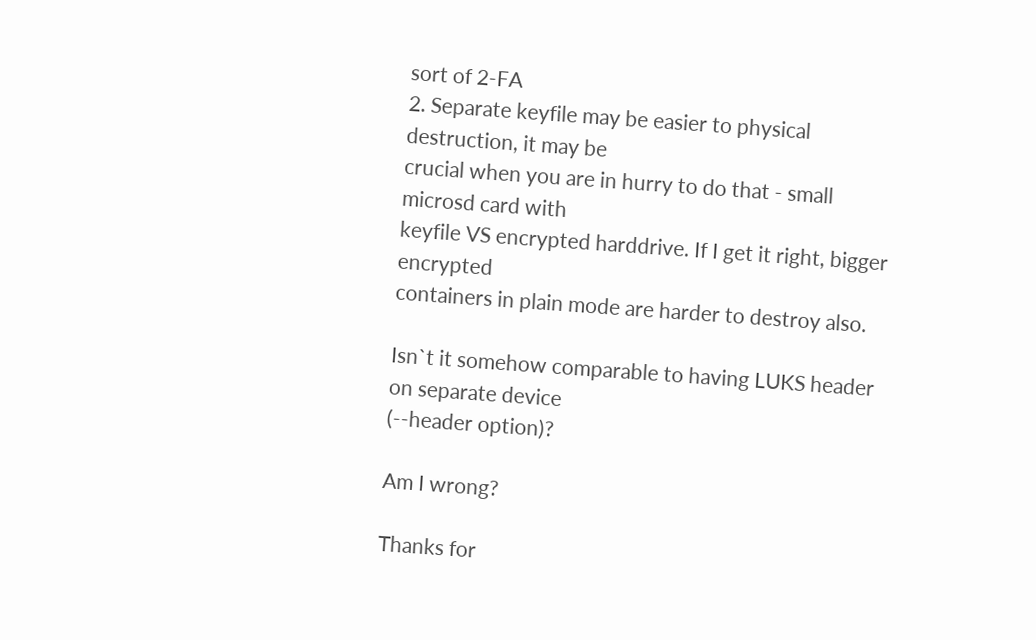sort of 2-FA
2. Separate keyfile may be easier to physical destruction, it may be
crucial when you are in hurry to do that - small microsd card with
keyfile VS encrypted harddrive. If I get it right, bigger encrypted
containers in plain mode are harder to destroy also.

Isn`t it somehow comparable to having LUKS header on separate device
(--header option)?

Am I wrong?

Thanks for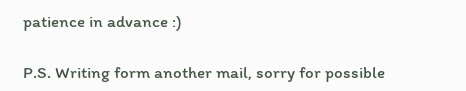patience in advance :)

P.S. Writing form another mail, sorry for possible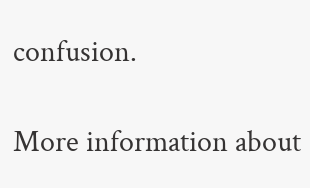confusion.

More information about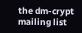the dm-crypt mailing list